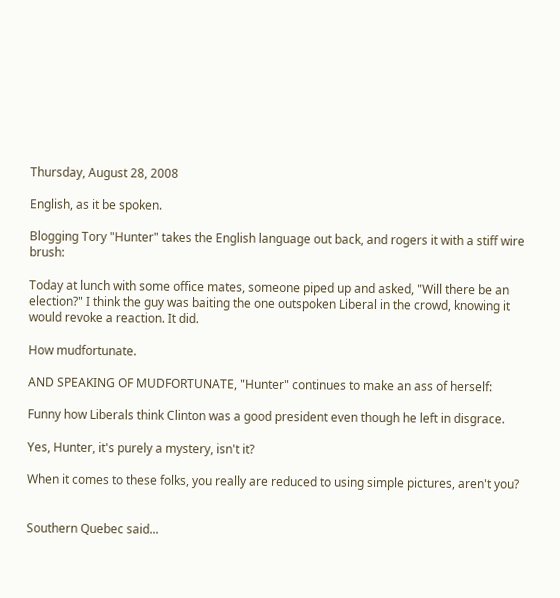Thursday, August 28, 2008

English, as it be spoken.

Blogging Tory "Hunter" takes the English language out back, and rogers it with a stiff wire brush:

Today at lunch with some office mates, someone piped up and asked, "Will there be an election?" I think the guy was baiting the one outspoken Liberal in the crowd, knowing it would revoke a reaction. It did.

How mudfortunate.

AND SPEAKING OF MUDFORTUNATE, "Hunter" continues to make an ass of herself:

Funny how Liberals think Clinton was a good president even though he left in disgrace.

Yes, Hunter, it's purely a mystery, isn't it?

When it comes to these folks, you really are reduced to using simple pictures, aren't you?


Southern Quebec said...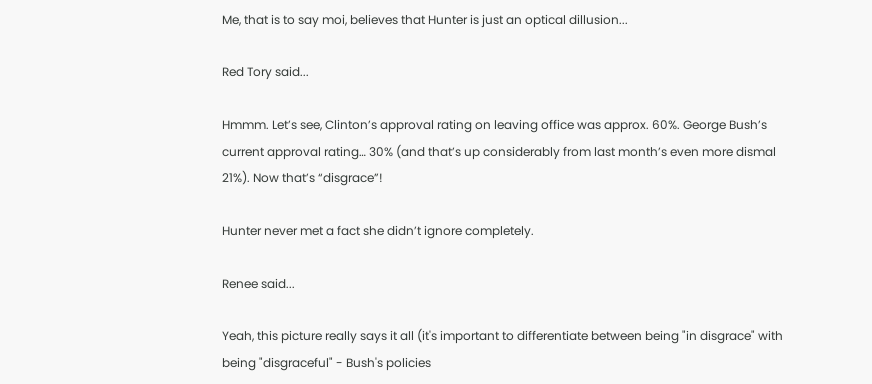Me, that is to say moi, believes that Hunter is just an optical dillusion...

Red Tory said...

Hmmm. Let’s see, Clinton’s approval rating on leaving office was approx. 60%. George Bush’s current approval rating… 30% (and that’s up considerably from last month’s even more dismal 21%). Now that’s “disgrace”!

Hunter never met a fact she didn’t ignore completely.

Renee said...

Yeah, this picture really says it all (it's important to differentiate between being "in disgrace" with being "disgraceful" - Bush's policies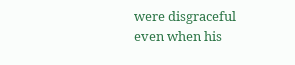were disgraceful even when his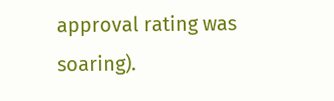approval rating was soaring).